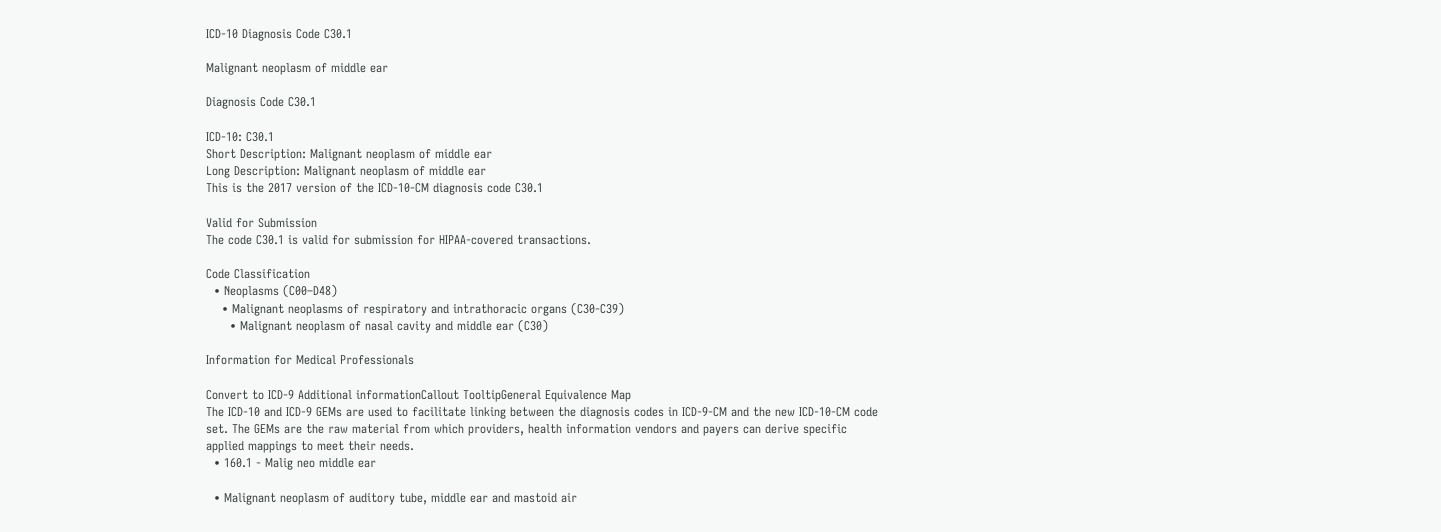ICD-10 Diagnosis Code C30.1

Malignant neoplasm of middle ear

Diagnosis Code C30.1

ICD-10: C30.1
Short Description: Malignant neoplasm of middle ear
Long Description: Malignant neoplasm of middle ear
This is the 2017 version of the ICD-10-CM diagnosis code C30.1

Valid for Submission
The code C30.1 is valid for submission for HIPAA-covered transactions.

Code Classification
  • Neoplasms (C00–D48)
    • Malignant neoplasms of respiratory and intrathoracic organs (C30-C39)
      • Malignant neoplasm of nasal cavity and middle ear (C30)

Information for Medical Professionals

Convert to ICD-9 Additional informationCallout TooltipGeneral Equivalence Map
The ICD-10 and ICD-9 GEMs are used to facilitate linking between the diagnosis codes in ICD-9-CM and the new ICD-10-CM code set. The GEMs are the raw material from which providers, health information vendors and payers can derive specific applied mappings to meet their needs.
  • 160.1 - Malig neo middle ear

  • Malignant neoplasm of auditory tube, middle ear and mastoid air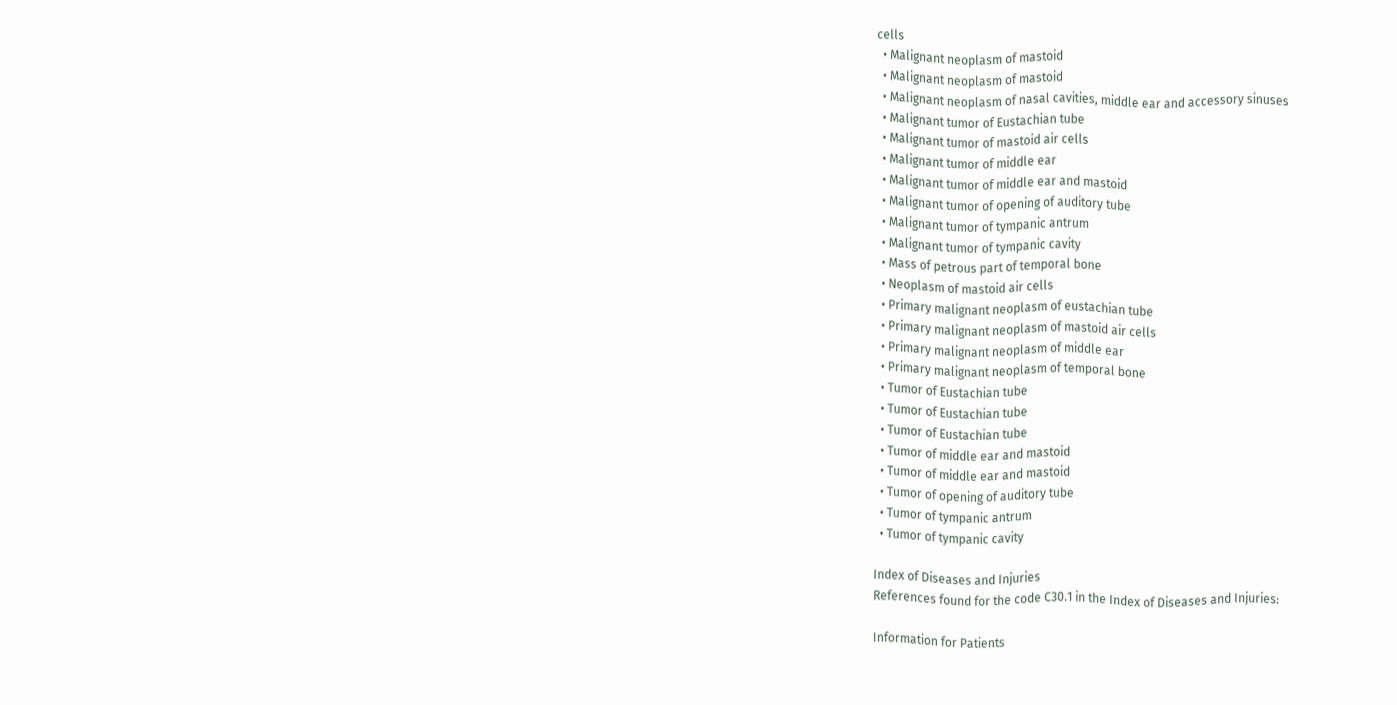cells
  • Malignant neoplasm of mastoid
  • Malignant neoplasm of mastoid
  • Malignant neoplasm of nasal cavities, middle ear and accessory sinuses
  • Malignant tumor of Eustachian tube
  • Malignant tumor of mastoid air cells
  • Malignant tumor of middle ear
  • Malignant tumor of middle ear and mastoid
  • Malignant tumor of opening of auditory tube
  • Malignant tumor of tympanic antrum
  • Malignant tumor of tympanic cavity
  • Mass of petrous part of temporal bone
  • Neoplasm of mastoid air cells
  • Primary malignant neoplasm of eustachian tube
  • Primary malignant neoplasm of mastoid air cells
  • Primary malignant neoplasm of middle ear
  • Primary malignant neoplasm of temporal bone
  • Tumor of Eustachian tube
  • Tumor of Eustachian tube
  • Tumor of Eustachian tube
  • Tumor of middle ear and mastoid
  • Tumor of middle ear and mastoid
  • Tumor of opening of auditory tube
  • Tumor of tympanic antrum
  • Tumor of tympanic cavity

Index of Diseases and Injuries
References found for the code C30.1 in the Index of Diseases and Injuries:

Information for Patients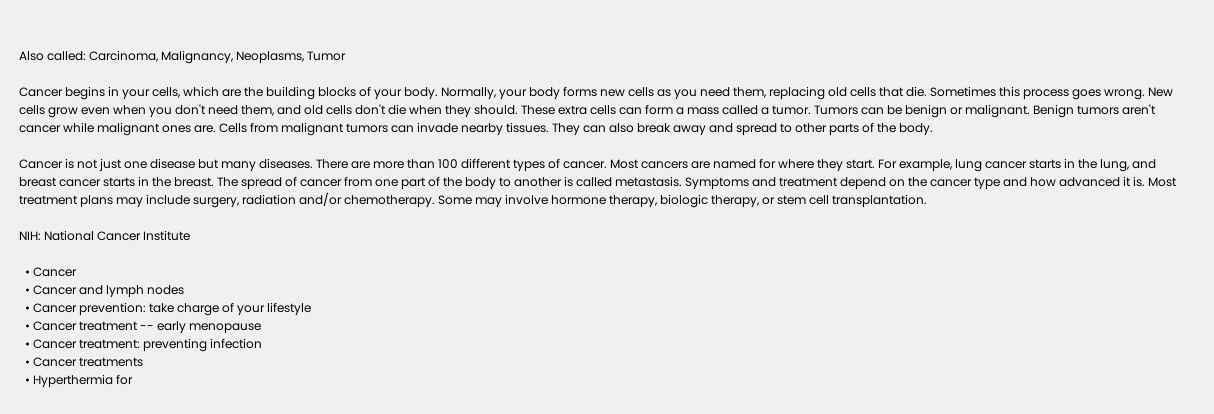Also called: Carcinoma, Malignancy, Neoplasms, Tumor

Cancer begins in your cells, which are the building blocks of your body. Normally, your body forms new cells as you need them, replacing old cells that die. Sometimes this process goes wrong. New cells grow even when you don't need them, and old cells don't die when they should. These extra cells can form a mass called a tumor. Tumors can be benign or malignant. Benign tumors aren't cancer while malignant ones are. Cells from malignant tumors can invade nearby tissues. They can also break away and spread to other parts of the body.

Cancer is not just one disease but many diseases. There are more than 100 different types of cancer. Most cancers are named for where they start. For example, lung cancer starts in the lung, and breast cancer starts in the breast. The spread of cancer from one part of the body to another is called metastasis. Symptoms and treatment depend on the cancer type and how advanced it is. Most treatment plans may include surgery, radiation and/or chemotherapy. Some may involve hormone therapy, biologic therapy, or stem cell transplantation.

NIH: National Cancer Institute

  • Cancer
  • Cancer and lymph nodes
  • Cancer prevention: take charge of your lifestyle
  • Cancer treatment -- early menopause
  • Cancer treatment: preventing infection
  • Cancer treatments
  • Hyperthermia for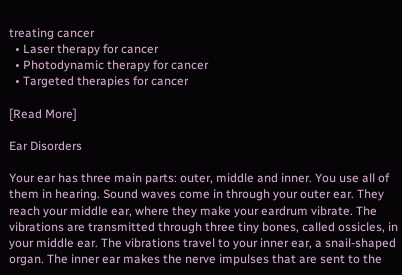treating cancer
  • Laser therapy for cancer
  • Photodynamic therapy for cancer
  • Targeted therapies for cancer

[Read More]

Ear Disorders

Your ear has three main parts: outer, middle and inner. You use all of them in hearing. Sound waves come in through your outer ear. They reach your middle ear, where they make your eardrum vibrate. The vibrations are transmitted through three tiny bones, called ossicles, in your middle ear. The vibrations travel to your inner ear, a snail-shaped organ. The inner ear makes the nerve impulses that are sent to the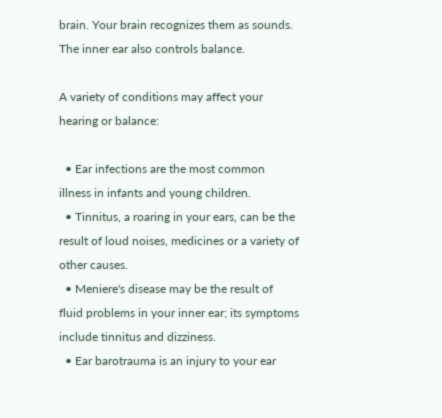brain. Your brain recognizes them as sounds. The inner ear also controls balance.

A variety of conditions may affect your hearing or balance:

  • Ear infections are the most common illness in infants and young children.
  • Tinnitus, a roaring in your ears, can be the result of loud noises, medicines or a variety of other causes.
  • Meniere's disease may be the result of fluid problems in your inner ear; its symptoms include tinnitus and dizziness.
  • Ear barotrauma is an injury to your ear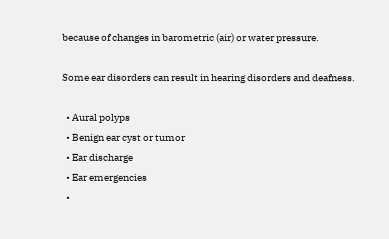because of changes in barometric (air) or water pressure.

Some ear disorders can result in hearing disorders and deafness.

  • Aural polyps
  • Benign ear cyst or tumor
  • Ear discharge
  • Ear emergencies
  •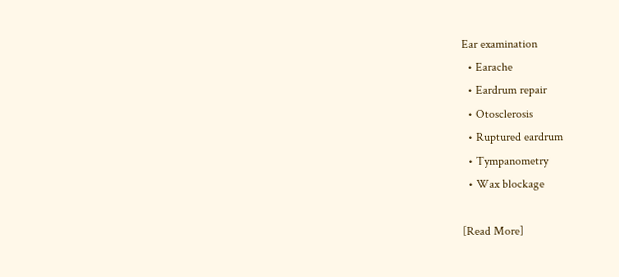Ear examination
  • Earache
  • Eardrum repair
  • Otosclerosis
  • Ruptured eardrum
  • Tympanometry
  • Wax blockage

[Read More]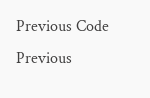Previous Code
Previous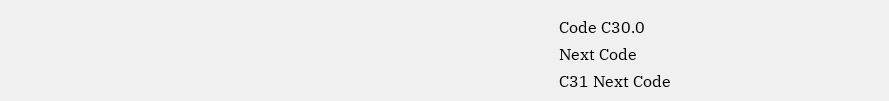Code C30.0
Next Code
C31 Next Code